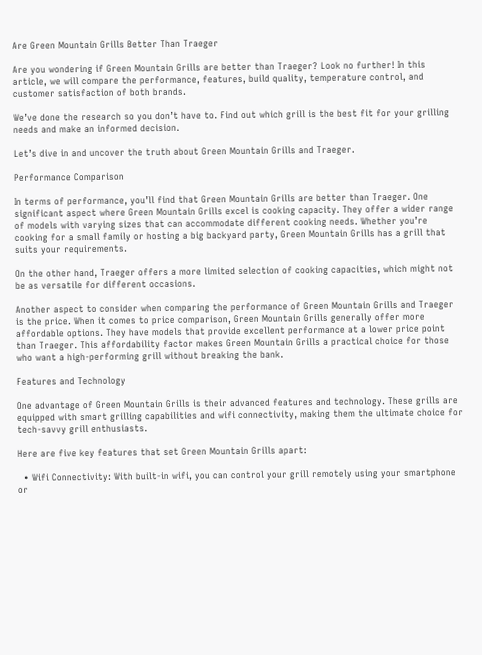Are Green Mountain Grills Better Than Traeger

Are you wondering if Green Mountain Grills are better than Traeger? Look no further! In this article, we will compare the performance, features, build quality, temperature control, and customer satisfaction of both brands.

We’ve done the research so you don’t have to. Find out which grill is the best fit for your grilling needs and make an informed decision.

Let’s dive in and uncover the truth about Green Mountain Grills and Traeger.

Performance Comparison

In terms of performance, you’ll find that Green Mountain Grills are better than Traeger. One significant aspect where Green Mountain Grills excel is cooking capacity. They offer a wider range of models with varying sizes that can accommodate different cooking needs. Whether you’re cooking for a small family or hosting a big backyard party, Green Mountain Grills has a grill that suits your requirements.

On the other hand, Traeger offers a more limited selection of cooking capacities, which might not be as versatile for different occasions.

Another aspect to consider when comparing the performance of Green Mountain Grills and Traeger is the price. When it comes to price comparison, Green Mountain Grills generally offer more affordable options. They have models that provide excellent performance at a lower price point than Traeger. This affordability factor makes Green Mountain Grills a practical choice for those who want a high-performing grill without breaking the bank.

Features and Technology

One advantage of Green Mountain Grills is their advanced features and technology. These grills are equipped with smart grilling capabilities and wifi connectivity, making them the ultimate choice for tech-savvy grill enthusiasts.

Here are five key features that set Green Mountain Grills apart:

  • Wifi Connectivity: With built-in wifi, you can control your grill remotely using your smartphone or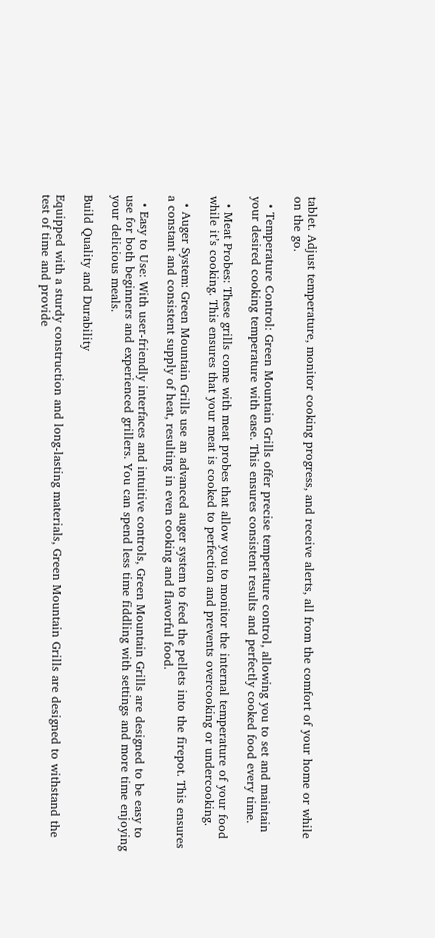tablet. Adjust temperature, monitor cooking progress, and receive alerts, all from the comfort of your home or while on the go.

  • Temperature Control: Green Mountain Grills offer precise temperature control, allowing you to set and maintain your desired cooking temperature with ease. This ensures consistent results and perfectly cooked food every time.

  • Meat Probes: These grills come with meat probes that allow you to monitor the internal temperature of your food while it’s cooking. This ensures that your meat is cooked to perfection and prevents overcooking or undercooking.

  • Auger System: Green Mountain Grills use an advanced auger system to feed the pellets into the firepot. This ensures a constant and consistent supply of heat, resulting in even cooking and flavorful food.

  • Easy to Use: With user-friendly interfaces and intuitive controls, Green Mountain Grills are designed to be easy to use for both beginners and experienced grillers. You can spend less time fiddling with settings and more time enjoying your delicious meals.

Build Quality and Durability

Equipped with a sturdy construction and long-lasting materials, Green Mountain Grills are designed to withstand the test of time and provide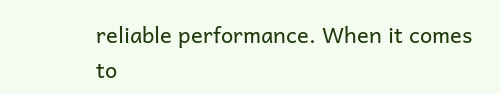reliable performance. When it comes to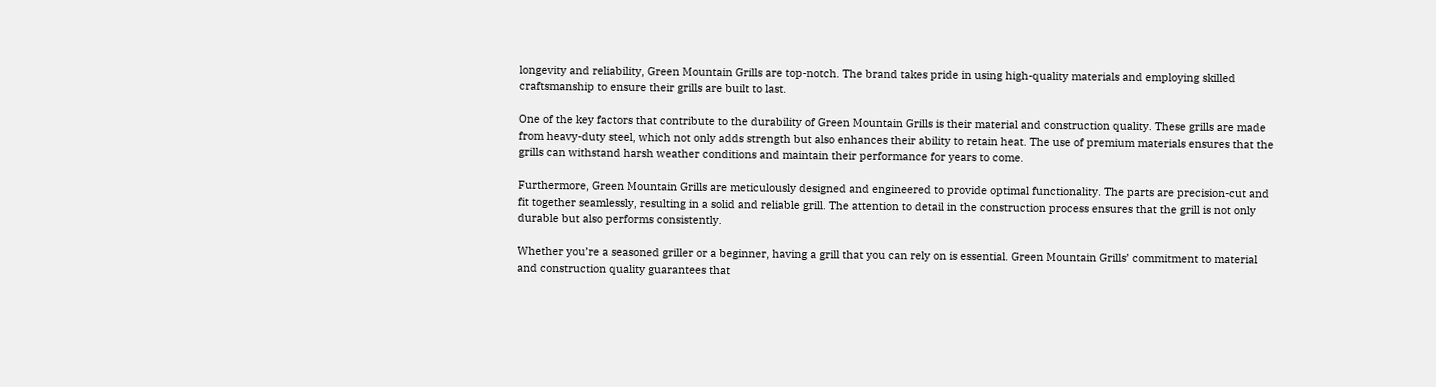longevity and reliability, Green Mountain Grills are top-notch. The brand takes pride in using high-quality materials and employing skilled craftsmanship to ensure their grills are built to last.

One of the key factors that contribute to the durability of Green Mountain Grills is their material and construction quality. These grills are made from heavy-duty steel, which not only adds strength but also enhances their ability to retain heat. The use of premium materials ensures that the grills can withstand harsh weather conditions and maintain their performance for years to come.

Furthermore, Green Mountain Grills are meticulously designed and engineered to provide optimal functionality. The parts are precision-cut and fit together seamlessly, resulting in a solid and reliable grill. The attention to detail in the construction process ensures that the grill is not only durable but also performs consistently.

Whether you’re a seasoned griller or a beginner, having a grill that you can rely on is essential. Green Mountain Grills’ commitment to material and construction quality guarantees that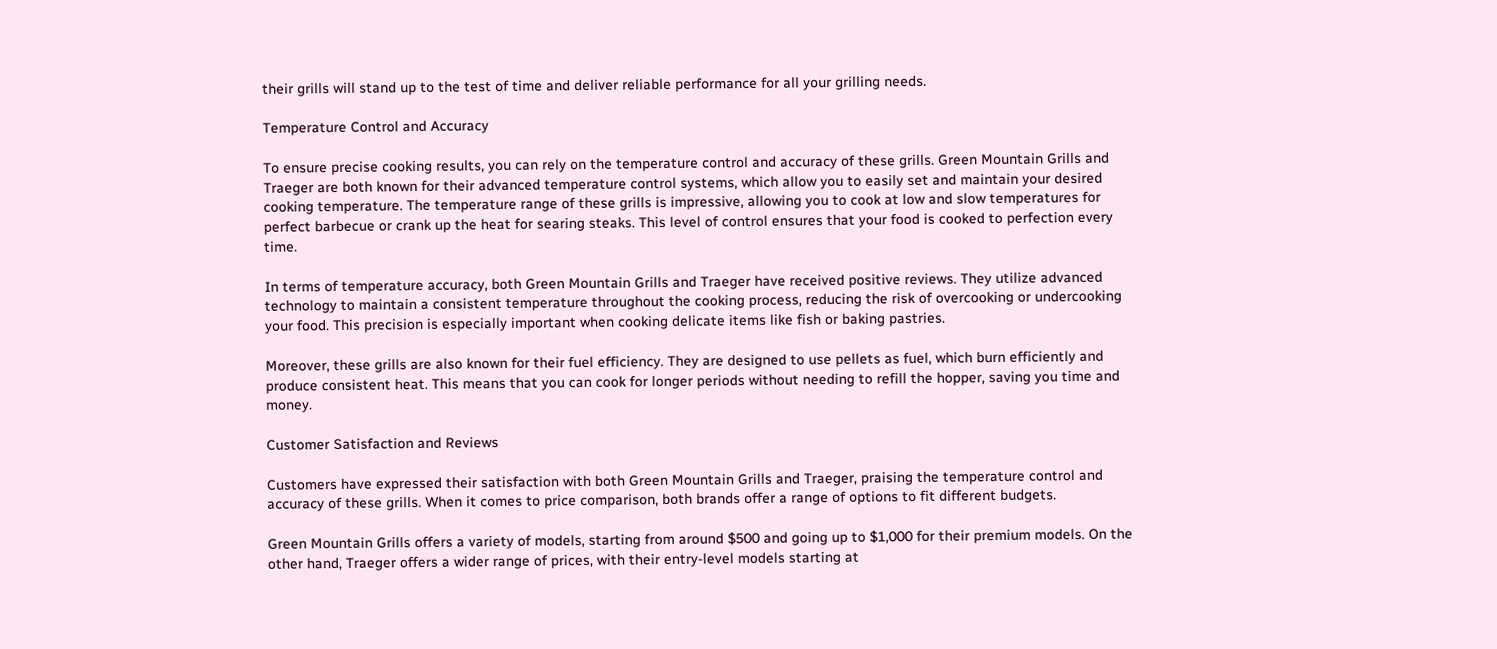their grills will stand up to the test of time and deliver reliable performance for all your grilling needs.

Temperature Control and Accuracy

To ensure precise cooking results, you can rely on the temperature control and accuracy of these grills. Green Mountain Grills and Traeger are both known for their advanced temperature control systems, which allow you to easily set and maintain your desired cooking temperature. The temperature range of these grills is impressive, allowing you to cook at low and slow temperatures for perfect barbecue or crank up the heat for searing steaks. This level of control ensures that your food is cooked to perfection every time.

In terms of temperature accuracy, both Green Mountain Grills and Traeger have received positive reviews. They utilize advanced technology to maintain a consistent temperature throughout the cooking process, reducing the risk of overcooking or undercooking your food. This precision is especially important when cooking delicate items like fish or baking pastries.

Moreover, these grills are also known for their fuel efficiency. They are designed to use pellets as fuel, which burn efficiently and produce consistent heat. This means that you can cook for longer periods without needing to refill the hopper, saving you time and money.

Customer Satisfaction and Reviews

Customers have expressed their satisfaction with both Green Mountain Grills and Traeger, praising the temperature control and accuracy of these grills. When it comes to price comparison, both brands offer a range of options to fit different budgets.

Green Mountain Grills offers a variety of models, starting from around $500 and going up to $1,000 for their premium models. On the other hand, Traeger offers a wider range of prices, with their entry-level models starting at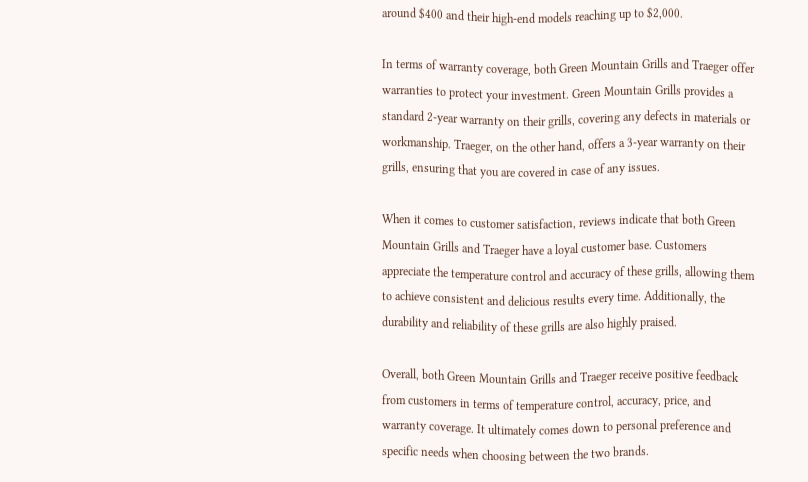around $400 and their high-end models reaching up to $2,000.

In terms of warranty coverage, both Green Mountain Grills and Traeger offer warranties to protect your investment. Green Mountain Grills provides a standard 2-year warranty on their grills, covering any defects in materials or workmanship. Traeger, on the other hand, offers a 3-year warranty on their grills, ensuring that you are covered in case of any issues.

When it comes to customer satisfaction, reviews indicate that both Green Mountain Grills and Traeger have a loyal customer base. Customers appreciate the temperature control and accuracy of these grills, allowing them to achieve consistent and delicious results every time. Additionally, the durability and reliability of these grills are also highly praised.

Overall, both Green Mountain Grills and Traeger receive positive feedback from customers in terms of temperature control, accuracy, price, and warranty coverage. It ultimately comes down to personal preference and specific needs when choosing between the two brands.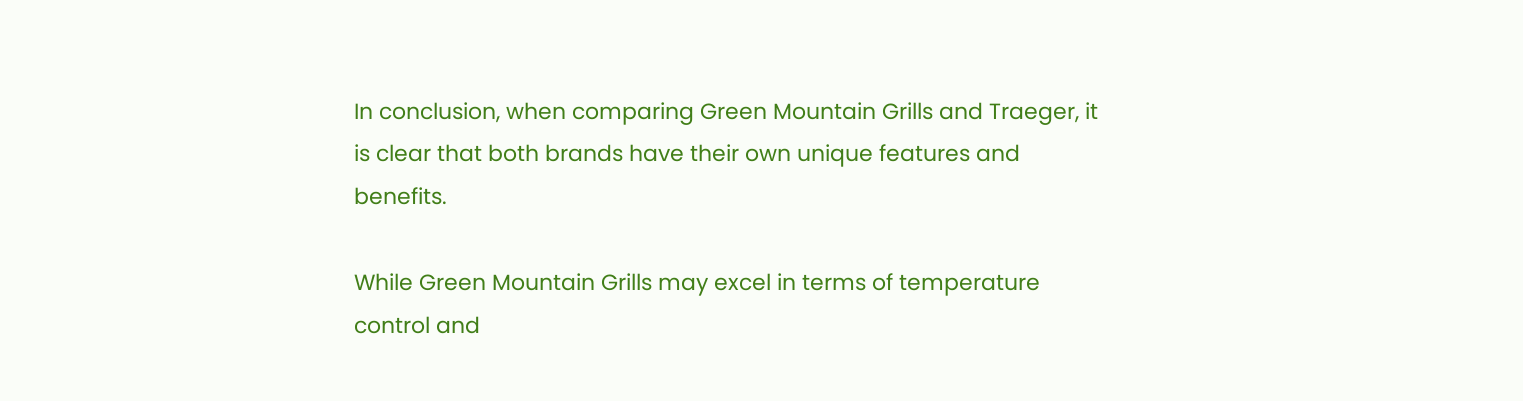In conclusion, when comparing Green Mountain Grills and Traeger, it is clear that both brands have their own unique features and benefits.

While Green Mountain Grills may excel in terms of temperature control and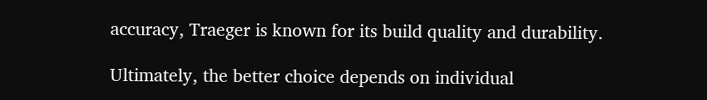accuracy, Traeger is known for its build quality and durability.

Ultimately, the better choice depends on individual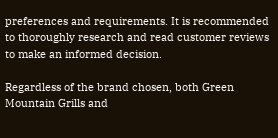preferences and requirements. It is recommended to thoroughly research and read customer reviews to make an informed decision.

Regardless of the brand chosen, both Green Mountain Grills and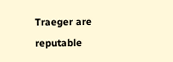Traeger are reputable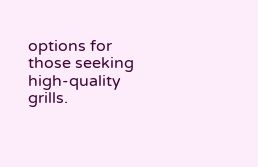options for those seeking high-quality grills.